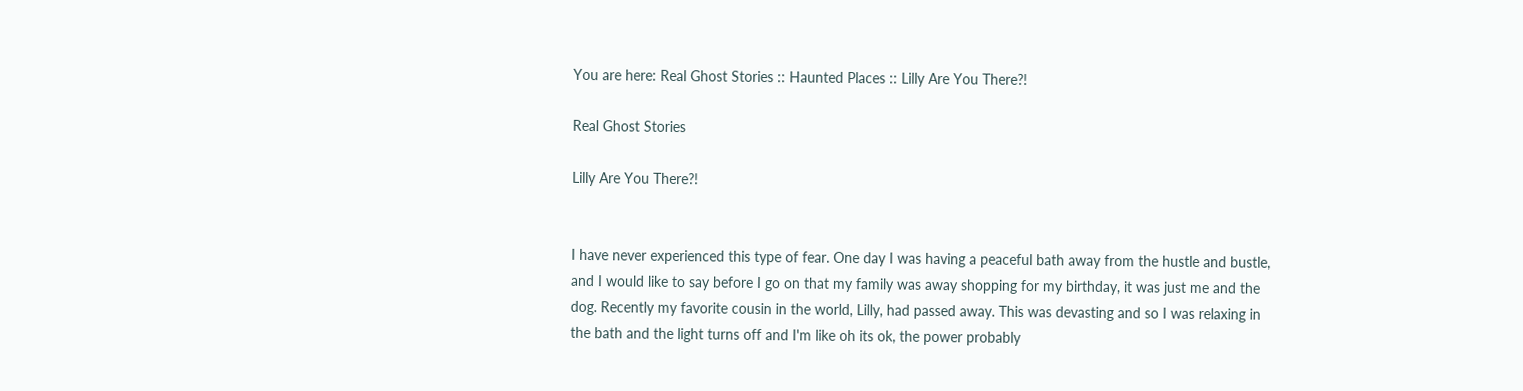You are here: Real Ghost Stories :: Haunted Places :: Lilly Are You There?!

Real Ghost Stories

Lilly Are You There?!


I have never experienced this type of fear. One day I was having a peaceful bath away from the hustle and bustle, and I would like to say before I go on that my family was away shopping for my birthday, it was just me and the dog. Recently my favorite cousin in the world, Lilly, had passed away. This was devasting and so I was relaxing in the bath and the light turns off and I'm like oh its ok, the power probably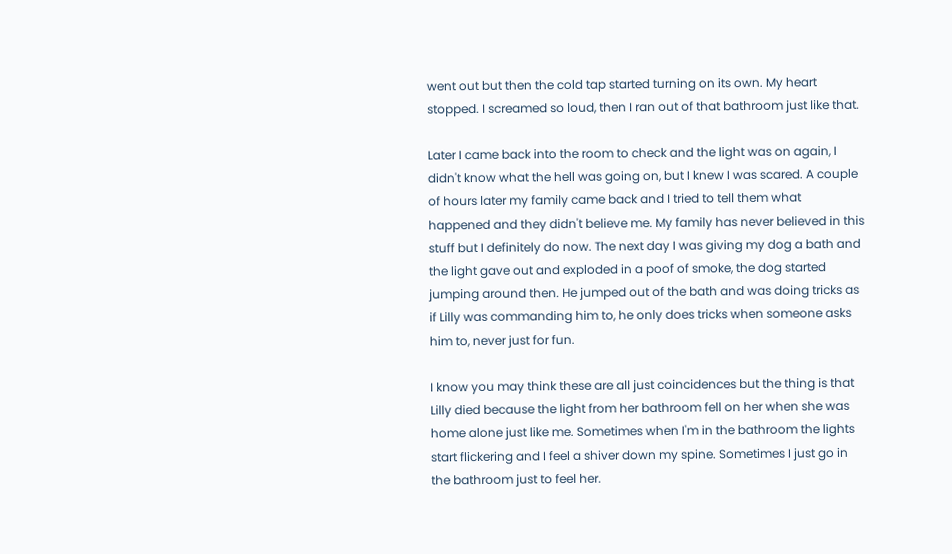went out but then the cold tap started turning on its own. My heart stopped. I screamed so loud, then I ran out of that bathroom just like that.

Later I came back into the room to check and the light was on again, I didn't know what the hell was going on, but I knew I was scared. A couple of hours later my family came back and I tried to tell them what happened and they didn't believe me. My family has never believed in this stuff but I definitely do now. The next day I was giving my dog a bath and the light gave out and exploded in a poof of smoke, the dog started jumping around then. He jumped out of the bath and was doing tricks as if Lilly was commanding him to, he only does tricks when someone asks him to, never just for fun.

I know you may think these are all just coincidences but the thing is that Lilly died because the light from her bathroom fell on her when she was home alone just like me. Sometimes when I'm in the bathroom the lights start flickering and I feel a shiver down my spine. Sometimes I just go in the bathroom just to feel her.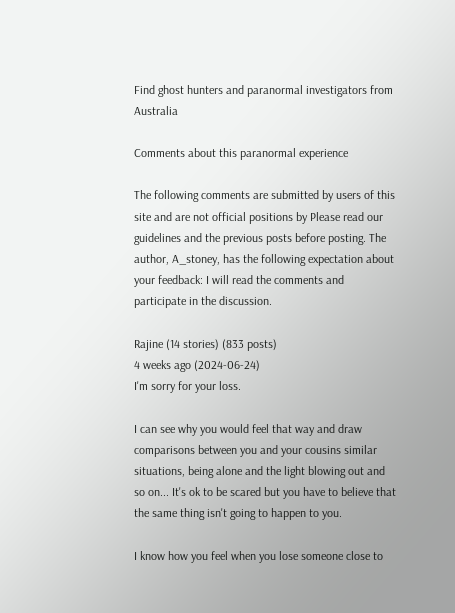Find ghost hunters and paranormal investigators from Australia

Comments about this paranormal experience

The following comments are submitted by users of this site and are not official positions by Please read our guidelines and the previous posts before posting. The author, A_stoney, has the following expectation about your feedback: I will read the comments and participate in the discussion.

Rajine (14 stories) (833 posts)
4 weeks ago (2024-06-24)
I'm sorry for your loss.

I can see why you would feel that way and draw comparisons between you and your cousins similar situations, being alone and the light blowing out and so on... It's ok to be scared but you have to believe that the same thing isn't going to happen to you.

I know how you feel when you lose someone close to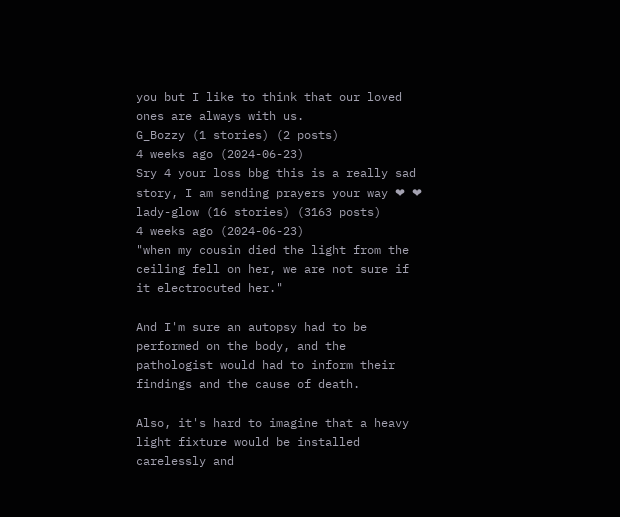you but I like to think that our loved ones are always with us.
G_Bozzy (1 stories) (2 posts)
4 weeks ago (2024-06-23)
Sry 4 your loss bbg this is a really sad story, I am sending prayers your way ❤ ❤
lady-glow (16 stories) (3163 posts)
4 weeks ago (2024-06-23)
"when my cousin died the light from the ceiling fell on her, we are not sure if it electrocuted her."

And I'm sure an autopsy had to be performed on the body, and the pathologist would had to inform their findings and the cause of death.

Also, it's hard to imagine that a heavy light fixture would be installed carelessly and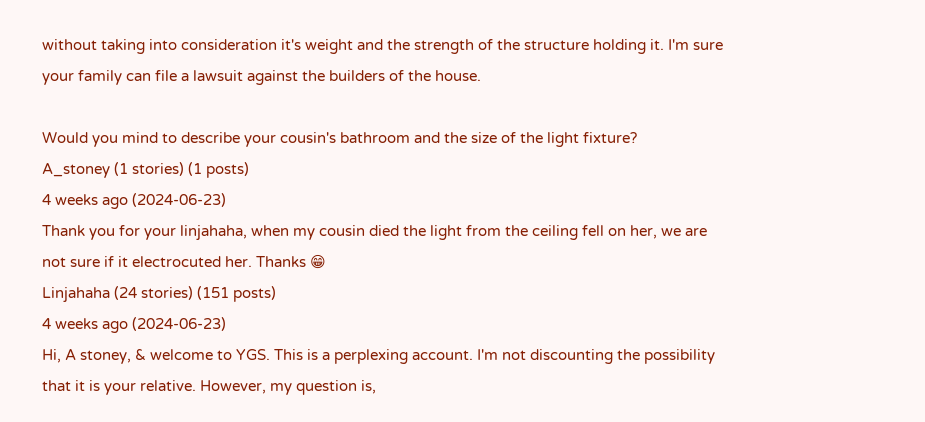without taking into consideration it's weight and the strength of the structure holding it. I'm sure your family can file a lawsuit against the builders of the house.

Would you mind to describe your cousin's bathroom and the size of the light fixture?
A_stoney (1 stories) (1 posts)
4 weeks ago (2024-06-23)
Thank you for your linjahaha, when my cousin died the light from the ceiling fell on her, we are not sure if it electrocuted her. Thanks 😁
Linjahaha (24 stories) (151 posts)
4 weeks ago (2024-06-23)
Hi, A stoney, & welcome to YGS. This is a perplexing account. I'm not discounting the possibility that it is your relative. However, my question is,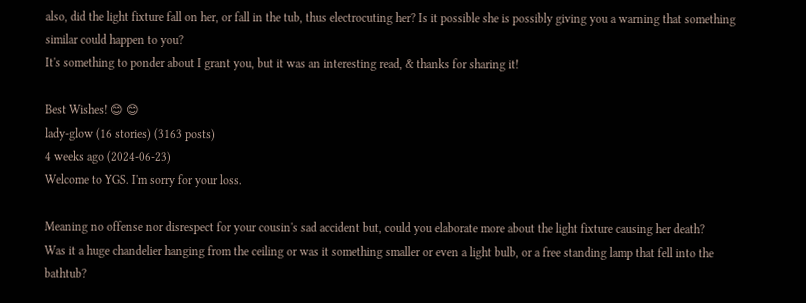also, did the light fixture fall on her, or fall in the tub, thus electrocuting her? Is it possible she is possibly giving you a warning that something similar could happen to you?
It's something to ponder about I grant you, but it was an interesting read, & thanks for sharing it!

Best Wishes! 😊 😊
lady-glow (16 stories) (3163 posts)
4 weeks ago (2024-06-23)
Welcome to YGS. I'm sorry for your loss.

Meaning no offense nor disrespect for your cousin's sad accident but, could you elaborate more about the light fixture causing her death?
Was it a huge chandelier hanging from the ceiling or was it something smaller or even a light bulb, or a free standing lamp that fell into the bathtub?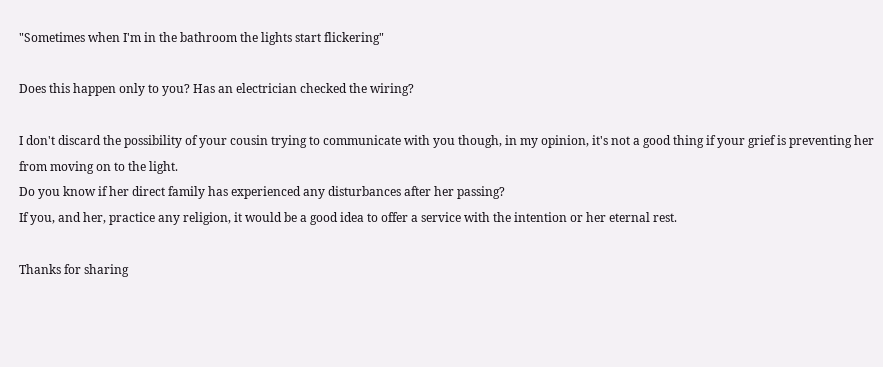"Sometimes when I'm in the bathroom the lights start flickering"

Does this happen only to you? Has an electrician checked the wiring?

I don't discard the possibility of your cousin trying to communicate with you though, in my opinion, it's not a good thing if your grief is preventing her from moving on to the light.
Do you know if her direct family has experienced any disturbances after her passing?
If you, and her, practice any religion, it would be a good idea to offer a service with the intention or her eternal rest.

Thanks for sharing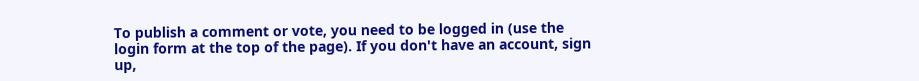To publish a comment or vote, you need to be logged in (use the login form at the top of the page). If you don't have an account, sign up,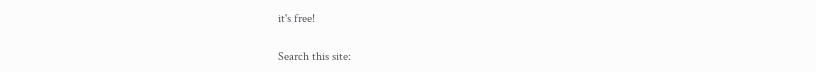it's free!

Search this site: